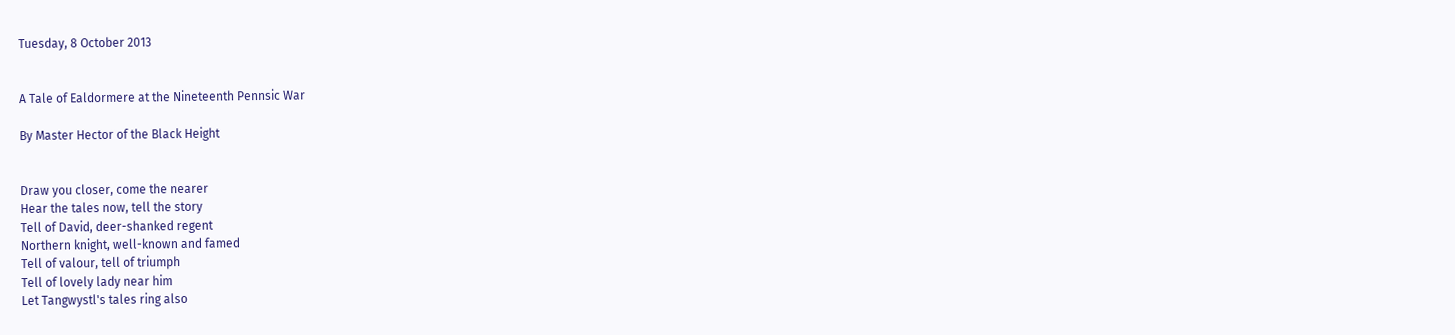Tuesday, 8 October 2013


A Tale of Ealdormere at the Nineteenth Pennsic War

By Master Hector of the Black Height


Draw you closer, come the nearer
Hear the tales now, tell the story
Tell of David, deer-shanked regent
Northern knight, well-known and famed
Tell of valour, tell of triumph
Tell of lovely lady near him
Let Tangwystl's tales ring also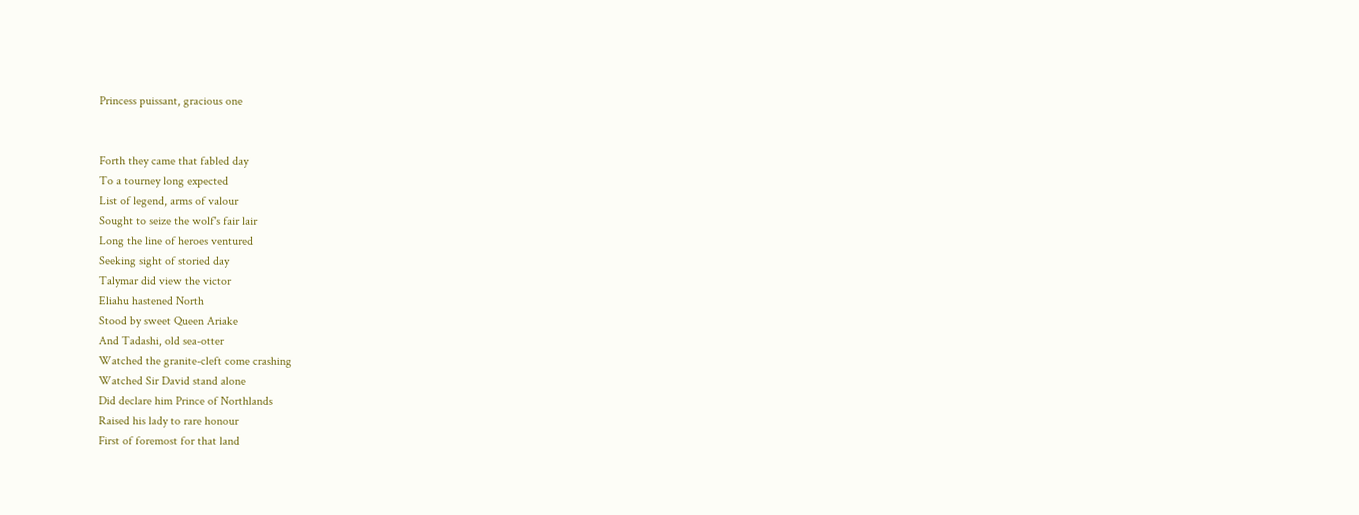Princess puissant, gracious one


Forth they came that fabled day
To a tourney long expected
List of legend, arms of valour
Sought to seize the wolf's fair lair
Long the line of heroes ventured
Seeking sight of storied day
Talymar did view the victor
Eliahu hastened North
Stood by sweet Queen Ariake
And Tadashi, old sea-otter
Watched the granite-cleft come crashing
Watched Sir David stand alone
Did declare him Prince of Northlands
Raised his lady to rare honour
First of foremost for that land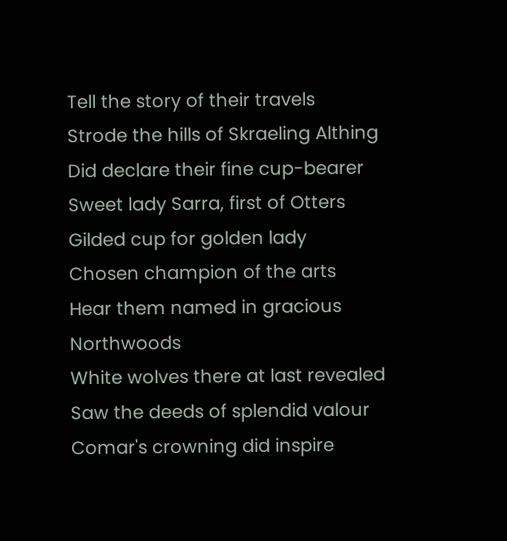Tell the story of their travels
Strode the hills of Skraeling Althing
Did declare their fine cup-bearer
Sweet lady Sarra, first of Otters
Gilded cup for golden lady
Chosen champion of the arts
Hear them named in gracious Northwoods
White wolves there at last revealed
Saw the deeds of splendid valour
Comar's crowning did inspire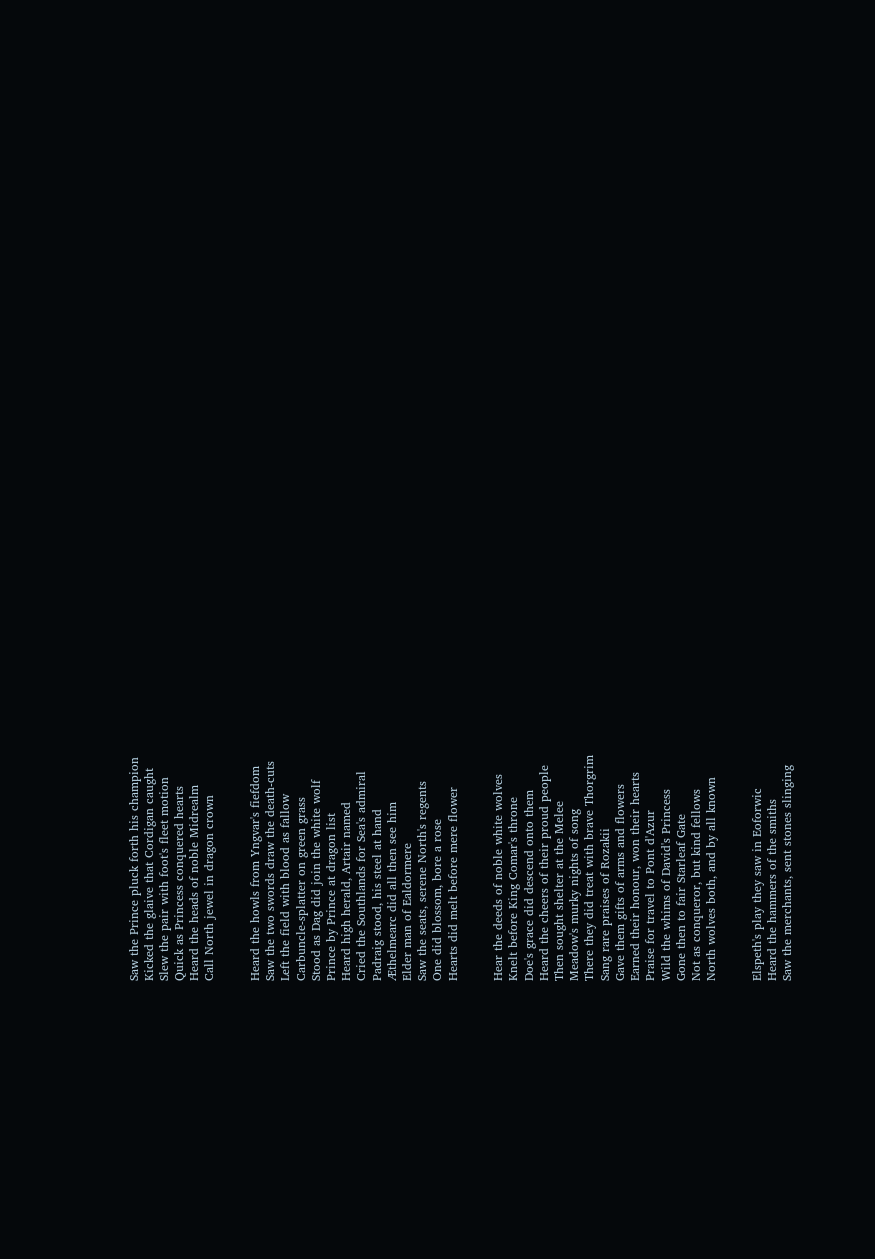Saw the Prince pluck forth his champion
Kicked the glaive that Cordigan caught
Slew the pair with foot's fleet motion
Quick as Princess conquered hearts
Heard the heads of noble Midrealm
Call North jewel in dragon crown


Heard the howls from Yngvar's fiefdom
Saw the two swords draw the death-cuts
Left the field with blood as fallow
Carbuncle-splatter on green grass
Stood as Dag did join the white wolf
Prince by Prince at dragon list
Heard high herald, Artair named
Cried the Southlands for Sea's admiral
Padraig stood, his steel at hand
Æthelmearc did all then see him
Elder man of Ealdormere
Saw the seats, serene North's regents
One did blossom, bore a rose
Hearts did melt before mere flower


Hear the deeds of noble white wolves
Knelt before King Comar's throne
Doe's grace did descend onto them
Heard the cheers of their proud people
Then sought shelter at the Melee
Meadow's murky nights of song
There they did treat with brave Thorgrim
Sang rare praises of Rozakii
Gave them gifts of arms and flowers
Earned their honour, won their hearts
Praise for travel to Pont d'Azur
Wild the whims of David's Princess
Gone then to fair Starleaf Gate
Not as conqueror, but kind fellows
North wolves both, and by all known


Elspeth's play they saw in Eoforwic
Heard the hammers of the smiths
Saw the merchants, sent stones slinging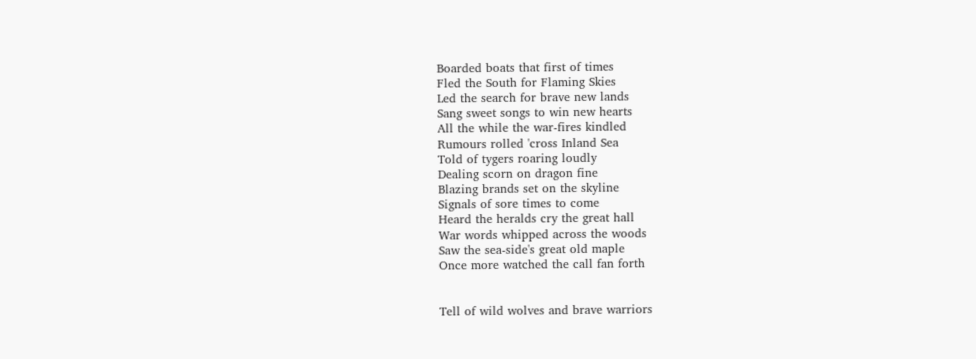Boarded boats that first of times
Fled the South for Flaming Skies
Led the search for brave new lands
Sang sweet songs to win new hearts
All the while the war-fires kindled
Rumours rolled 'cross Inland Sea
Told of tygers roaring loudly
Dealing scorn on dragon fine
Blazing brands set on the skyline
Signals of sore times to come
Heard the heralds cry the great hall
War words whipped across the woods
Saw the sea-side's great old maple
Once more watched the call fan forth


Tell of wild wolves and brave warriors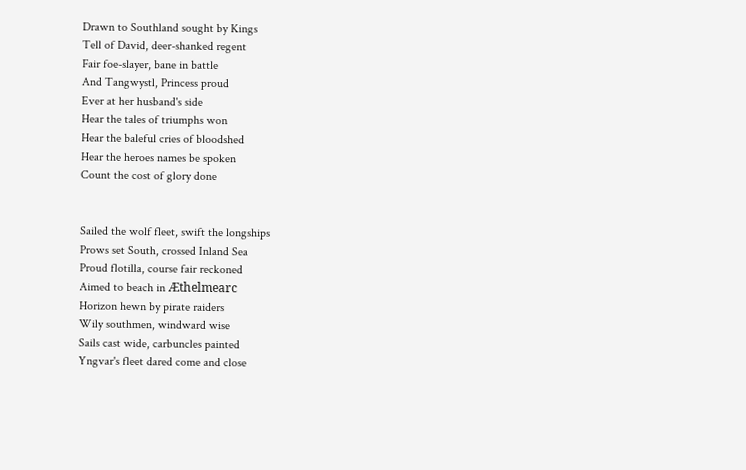Drawn to Southland sought by Kings
Tell of David, deer-shanked regent
Fair foe-slayer, bane in battle
And Tangwystl, Princess proud
Ever at her husband's side
Hear the tales of triumphs won
Hear the baleful cries of bloodshed
Hear the heroes names be spoken
Count the cost of glory done


Sailed the wolf fleet, swift the longships
Prows set South, crossed Inland Sea
Proud flotilla, course fair reckoned
Aimed to beach in Æthelmearc
Horizon hewn by pirate raiders
Wily southmen, windward wise
Sails cast wide, carbuncles painted
Yngvar's fleet dared come and close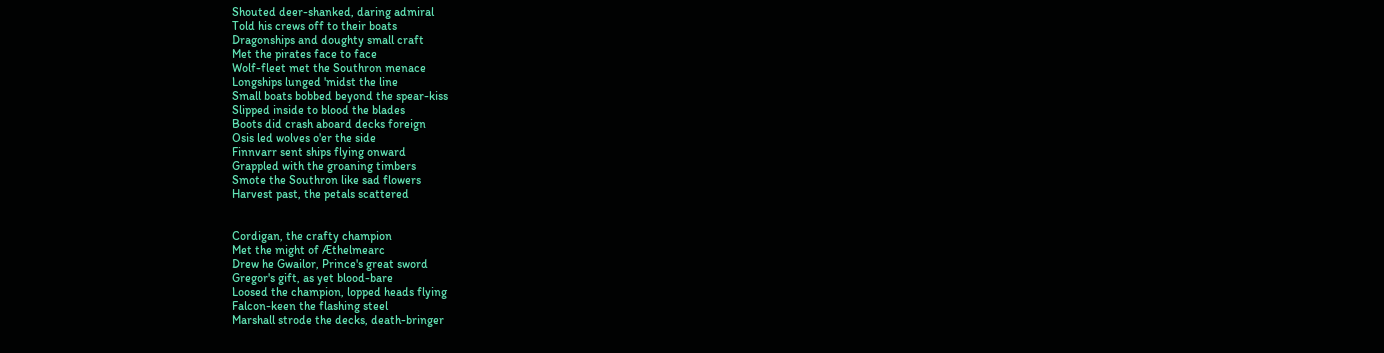Shouted deer-shanked, daring admiral
Told his crews off to their boats
Dragonships and doughty small craft
Met the pirates face to face
Wolf-fleet met the Southron menace
Longships lunged 'midst the line
Small boats bobbed beyond the spear-kiss
Slipped inside to blood the blades
Boots did crash aboard decks foreign
Osis led wolves o'er the side
Finnvarr sent ships flying onward
Grappled with the groaning timbers
Smote the Southron like sad flowers
Harvest past, the petals scattered


Cordigan, the crafty champion
Met the might of Æthelmearc
Drew he Gwailor, Prince's great sword
Gregor's gift, as yet blood-bare
Loosed the champion, lopped heads flying
Falcon-keen the flashing steel
Marshall strode the decks, death-bringer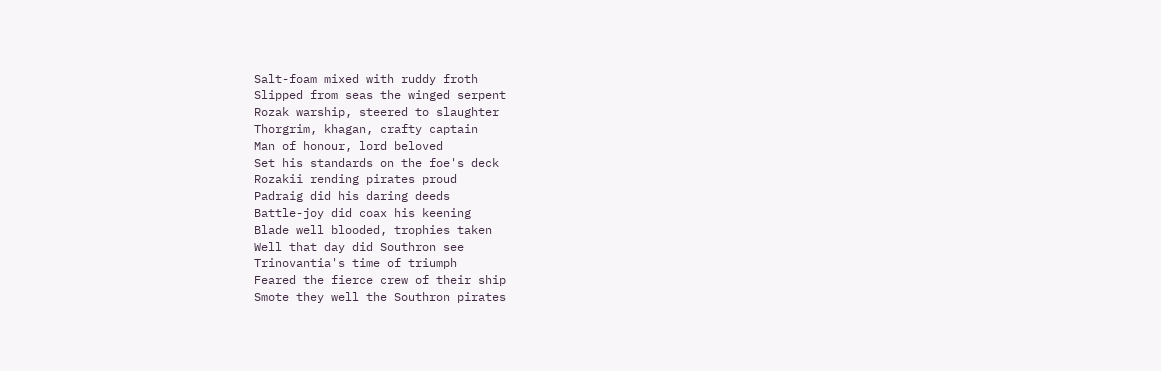Salt-foam mixed with ruddy froth
Slipped from seas the winged serpent
Rozak warship, steered to slaughter
Thorgrim, khagan, crafty captain
Man of honour, lord beloved
Set his standards on the foe's deck
Rozakii rending pirates proud
Padraig did his daring deeds
Battle-joy did coax his keening
Blade well blooded, trophies taken
Well that day did Southron see
Trinovantia's time of triumph
Feared the fierce crew of their ship
Smote they well the Southron pirates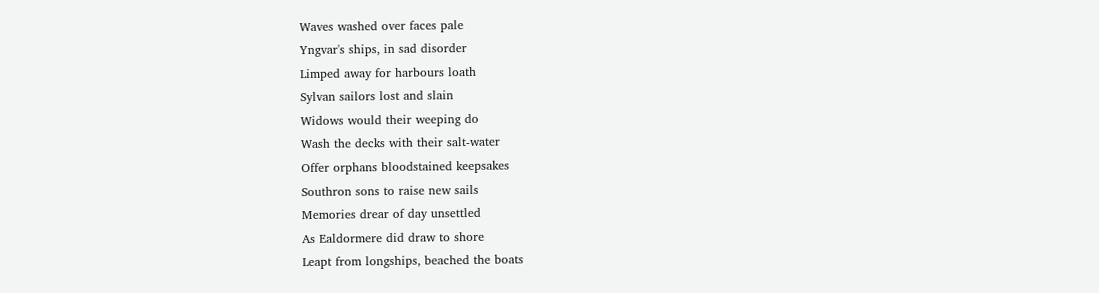Waves washed over faces pale
Yngvar's ships, in sad disorder
Limped away for harbours loath
Sylvan sailors lost and slain
Widows would their weeping do
Wash the decks with their salt-water
Offer orphans bloodstained keepsakes
Southron sons to raise new sails
Memories drear of day unsettled
As Ealdormere did draw to shore
Leapt from longships, beached the boats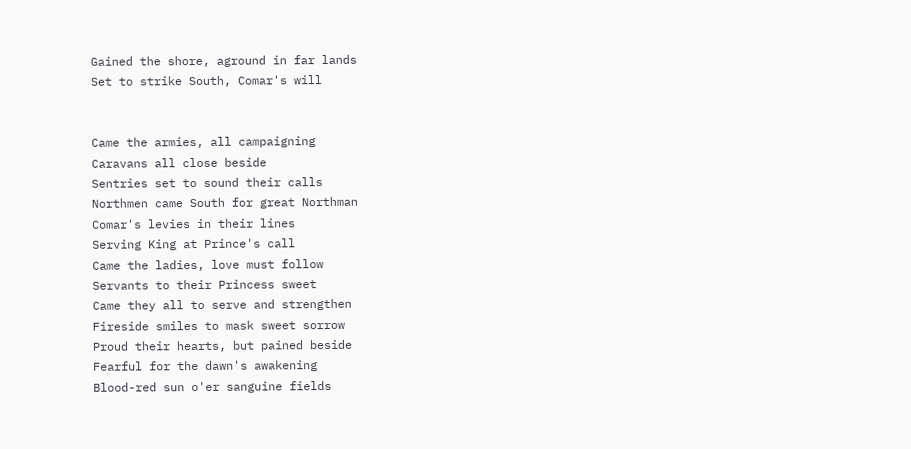Gained the shore, aground in far lands
Set to strike South, Comar's will


Came the armies, all campaigning
Caravans all close beside
Sentries set to sound their calls
Northmen came South for great Northman
Comar's levies in their lines
Serving King at Prince's call
Came the ladies, love must follow
Servants to their Princess sweet
Came they all to serve and strengthen
Fireside smiles to mask sweet sorrow
Proud their hearts, but pained beside
Fearful for the dawn's awakening
Blood-red sun o'er sanguine fields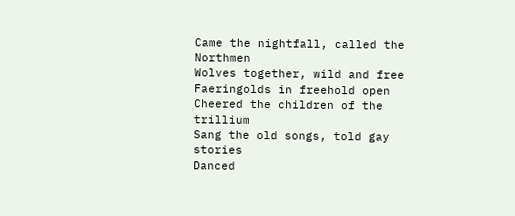Came the nightfall, called the Northmen
Wolves together, wild and free
Faeringolds in freehold open
Cheered the children of the trillium
Sang the old songs, told gay stories
Danced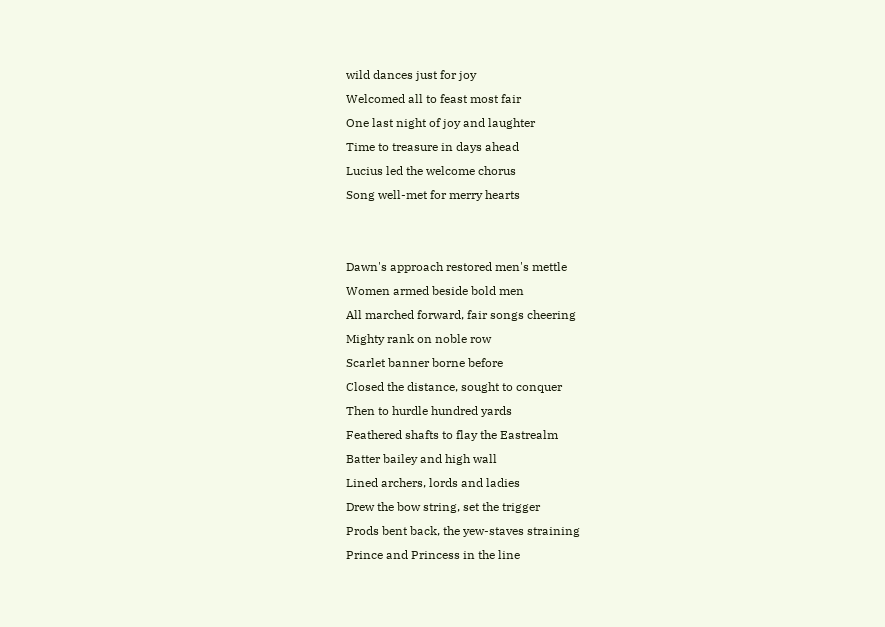wild dances just for joy
Welcomed all to feast most fair
One last night of joy and laughter
Time to treasure in days ahead
Lucius led the welcome chorus
Song well-met for merry hearts


Dawn's approach restored men's mettle
Women armed beside bold men
All marched forward, fair songs cheering
Mighty rank on noble row
Scarlet banner borne before
Closed the distance, sought to conquer
Then to hurdle hundred yards
Feathered shafts to flay the Eastrealm
Batter bailey and high wall
Lined archers, lords and ladies
Drew the bow string, set the trigger
Prods bent back, the yew-staves straining
Prince and Princess in the line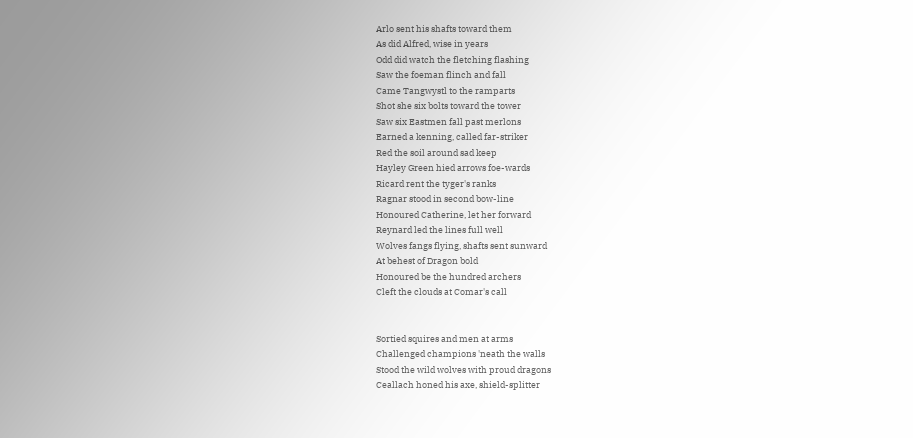Arlo sent his shafts toward them
As did Alfred, wise in years
Odd did watch the fletching flashing
Saw the foeman flinch and fall
Came Tangwystl to the ramparts
Shot she six bolts toward the tower
Saw six Eastmen fall past merlons
Earned a kenning, called far-striker
Red the soil around sad keep
Hayley Green hied arrows foe-wards
Ricard rent the tyger's ranks
Ragnar stood in second bow-line
Honoured Catherine, let her forward
Reynard led the lines full well
Wolves fangs flying, shafts sent sunward
At behest of Dragon bold
Honoured be the hundred archers
Cleft the clouds at Comar's call


Sortied squires and men at arms
Challenged champions 'neath the walls
Stood the wild wolves with proud dragons
Ceallach honed his axe, shield-splitter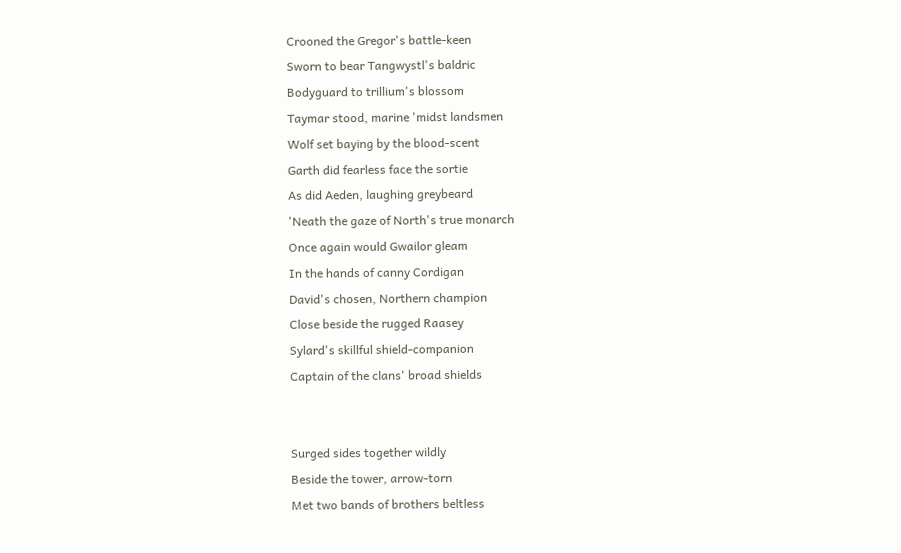Crooned the Gregor's battle-keen
Sworn to bear Tangwystl's baldric
Bodyguard to trillium's blossom
Taymar stood, marine 'midst landsmen
Wolf set baying by the blood-scent
Garth did fearless face the sortie
As did Aeden, laughing greybeard
'Neath the gaze of North's true monarch
Once again would Gwailor gleam
In the hands of canny Cordigan
David's chosen, Northern champion
Close beside the rugged Raasey
Sylard's skillful shield-companion
Captain of the clans' broad shields


Surged sides together wildly
Beside the tower, arrow-torn
Met two bands of brothers beltless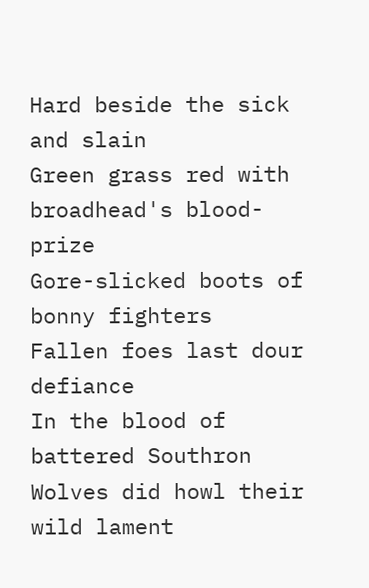Hard beside the sick and slain
Green grass red with broadhead's blood-prize
Gore-slicked boots of bonny fighters
Fallen foes last dour defiance
In the blood of battered Southron
Wolves did howl their wild lament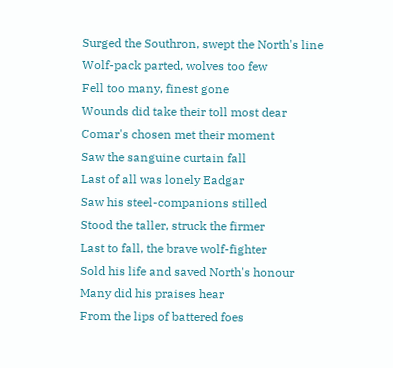Surged the Southron, swept the North's line
Wolf-pack parted, wolves too few
Fell too many, finest gone
Wounds did take their toll most dear
Comar's chosen met their moment
Saw the sanguine curtain fall
Last of all was lonely Eadgar
Saw his steel-companions stilled
Stood the taller, struck the firmer
Last to fall, the brave wolf-fighter
Sold his life and saved North's honour
Many did his praises hear
From the lips of battered foes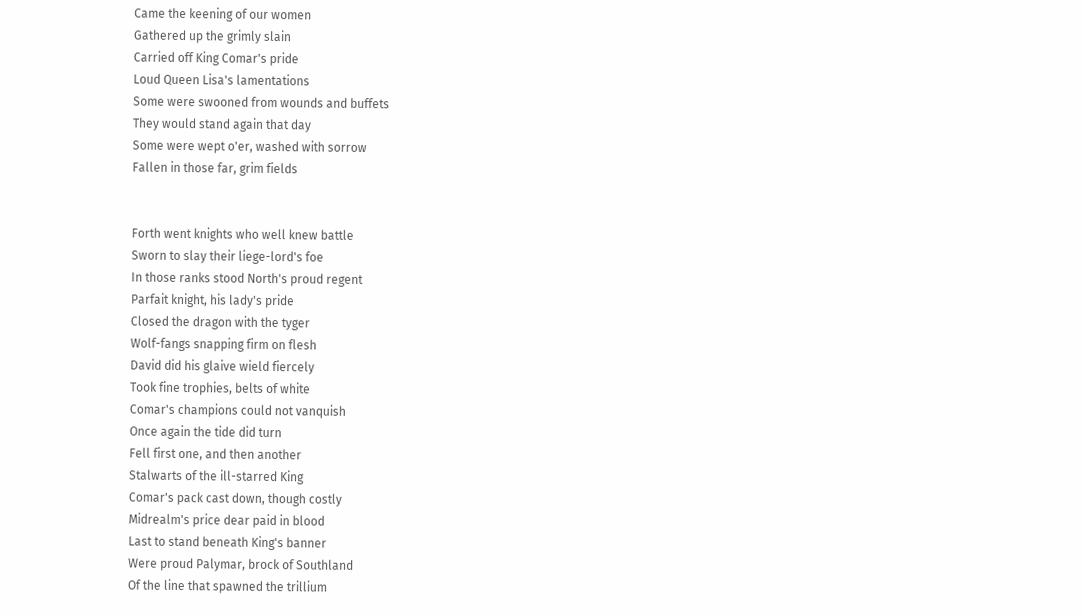Came the keening of our women
Gathered up the grimly slain
Carried off King Comar's pride
Loud Queen Lisa's lamentations
Some were swooned from wounds and buffets
They would stand again that day
Some were wept o'er, washed with sorrow
Fallen in those far, grim fields


Forth went knights who well knew battle
Sworn to slay their liege-lord's foe
In those ranks stood North's proud regent
Parfait knight, his lady's pride
Closed the dragon with the tyger
Wolf-fangs snapping firm on flesh
David did his glaive wield fiercely
Took fine trophies, belts of white
Comar's champions could not vanquish
Once again the tide did turn
Fell first one, and then another
Stalwarts of the ill-starred King
Comar's pack cast down, though costly
Midrealm's price dear paid in blood
Last to stand beneath King's banner
Were proud Palymar, brock of Southland
Of the line that spawned the trillium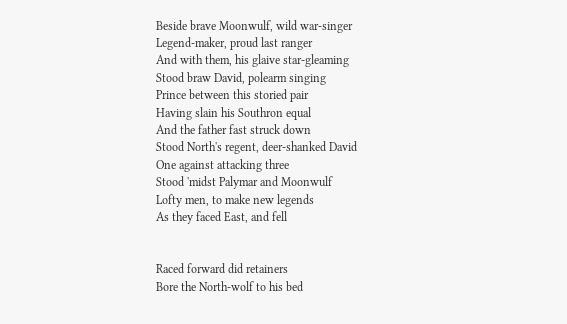Beside brave Moonwulf, wild war-singer
Legend-maker, proud last ranger
And with them, his glaive star-gleaming
Stood braw David, polearm singing
Prince between this storied pair
Having slain his Southron equal
And the father fast struck down
Stood North's regent, deer-shanked David
One against attacking three
Stood 'midst Palymar and Moonwulf
Lofty men, to make new legends
As they faced East, and fell


Raced forward did retainers
Bore the North-wolf to his bed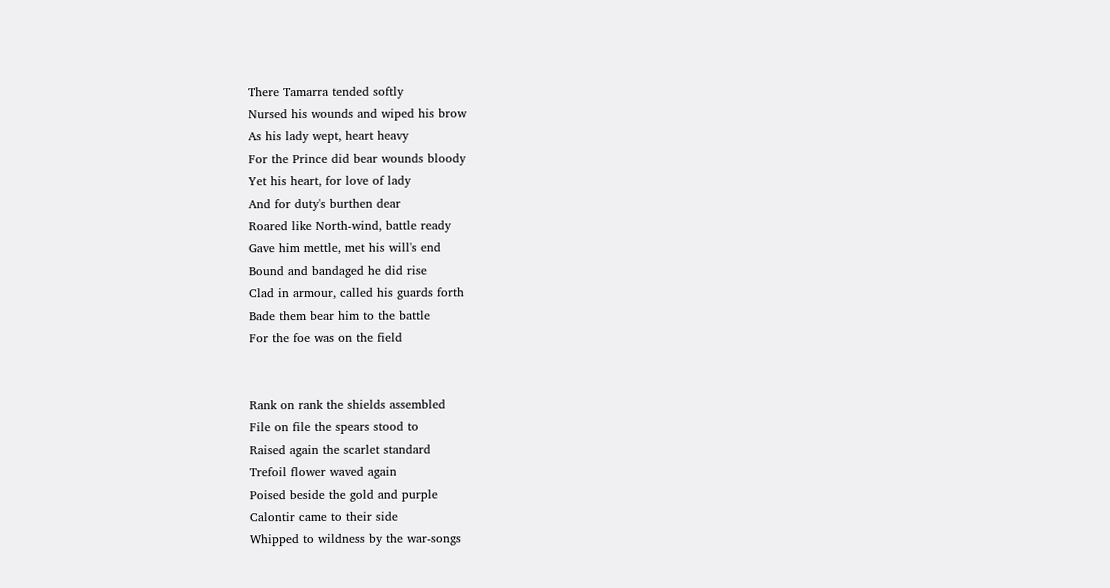There Tamarra tended softly
Nursed his wounds and wiped his brow
As his lady wept, heart heavy
For the Prince did bear wounds bloody
Yet his heart, for love of lady
And for duty's burthen dear
Roared like North-wind, battle ready
Gave him mettle, met his will's end
Bound and bandaged he did rise
Clad in armour, called his guards forth
Bade them bear him to the battle
For the foe was on the field


Rank on rank the shields assembled
File on file the spears stood to
Raised again the scarlet standard
Trefoil flower waved again
Poised beside the gold and purple
Calontir came to their side
Whipped to wildness by the war-songs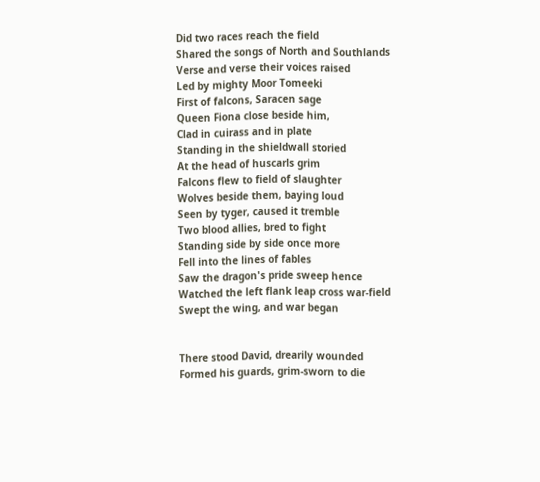Did two races reach the field
Shared the songs of North and Southlands
Verse and verse their voices raised
Led by mighty Moor Tomeeki
First of falcons, Saracen sage
Queen Fiona close beside him,
Clad in cuirass and in plate
Standing in the shieldwall storied
At the head of huscarls grim
Falcons flew to field of slaughter
Wolves beside them, baying loud
Seen by tyger, caused it tremble
Two blood allies, bred to fight
Standing side by side once more
Fell into the lines of fables
Saw the dragon's pride sweep hence
Watched the left flank leap cross war-field
Swept the wing, and war began


There stood David, drearily wounded
Formed his guards, grim-sworn to die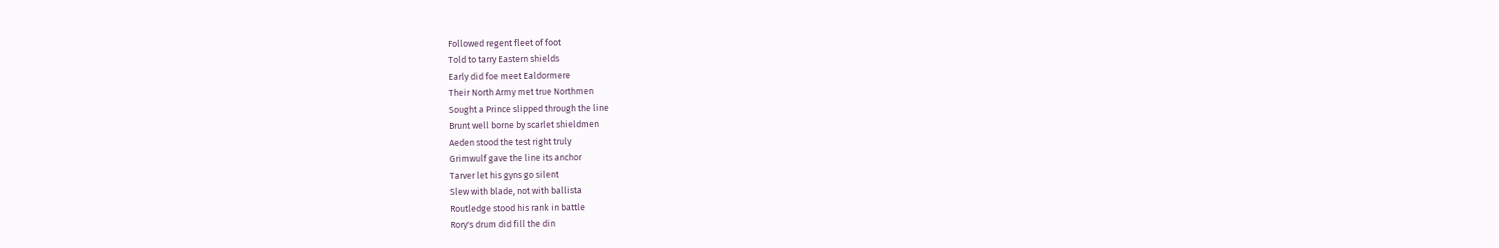Followed regent fleet of foot
Told to tarry Eastern shields
Early did foe meet Ealdormere
Their North Army met true Northmen
Sought a Prince slipped through the line
Brunt well borne by scarlet shieldmen
Aeden stood the test right truly
Grimwulf gave the line its anchor
Tarver let his gyns go silent
Slew with blade, not with ballista
Routledge stood his rank in battle
Rory's drum did fill the din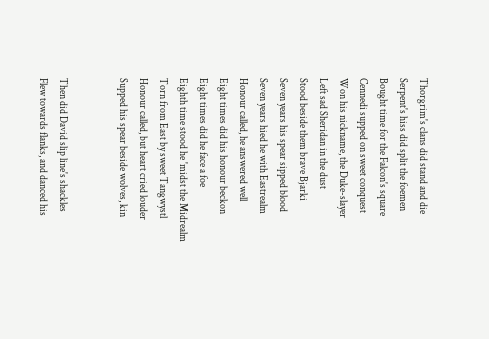Thorgrim's clans did stand and die
Serpent's hiss did split the foemen
Bought time for the Falcon's square
Cennedi supped on sweet conquest
Won his nickname, the Duke-slayer
Left sad Sheridan in the dust
Stood beside them brave Bjarki
Seven years his spear sipped blood
Seven years hied he with Eastrealm
Honour called, he answered well
Eight times did his honour beckon
Eight times did he face a foe
Eighth time stood he 'midst the Midrealm
Torn from East by sweet Tangwystl
Honour called, but heart cried louder
Supped his spear beside wolves, kin


Then did David slip line's shackles
Flew towards flanks, and danced his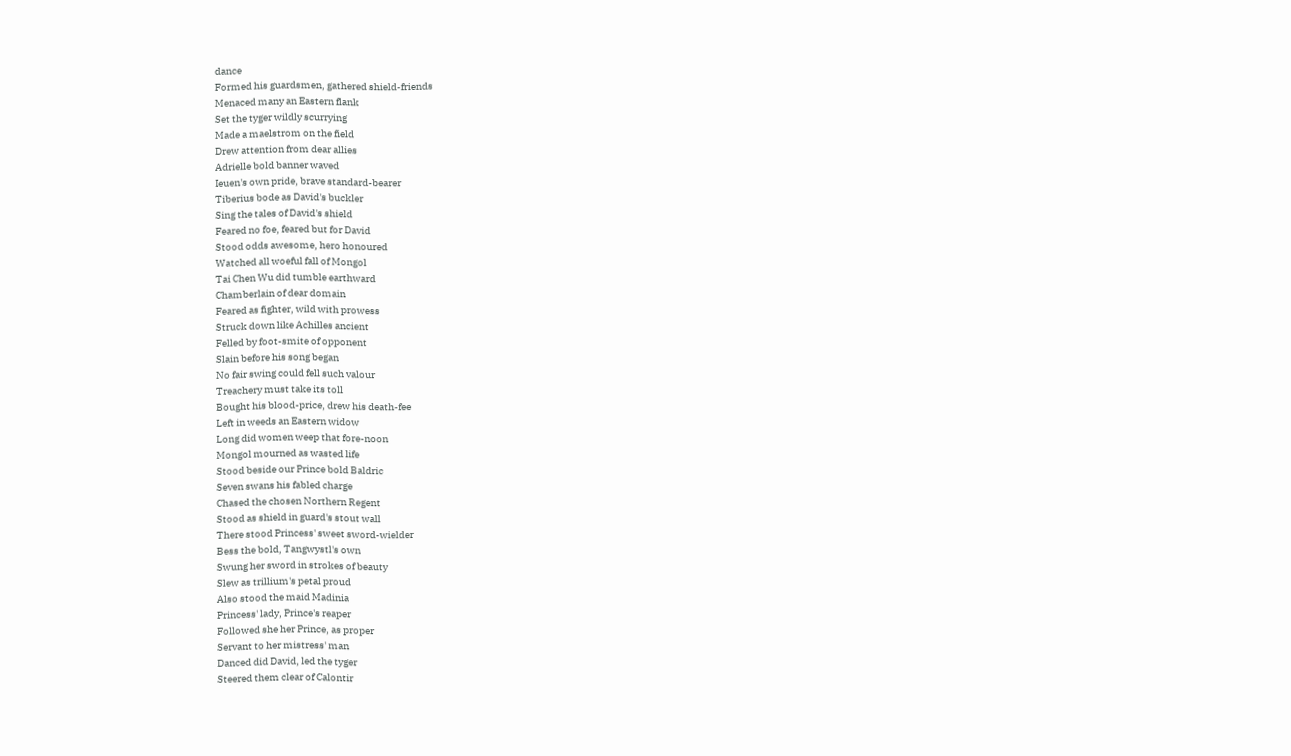dance
Formed his guardsmen, gathered shield-friends
Menaced many an Eastern flank
Set the tyger wildly scurrying
Made a maelstrom on the field
Drew attention from dear allies
Adrielle bold banner waved
Ieuen's own pride, brave standard-bearer
Tiberius bode as David's buckler
Sing the tales of David's shield
Feared no foe, feared but for David
Stood odds awesome, hero honoured
Watched all woeful fall of Mongol
Tai Chen Wu did tumble earthward
Chamberlain of dear domain
Feared as fighter, wild with prowess
Struck down like Achilles ancient
Felled by foot-smite of opponent
Slain before his song began
No fair swing could fell such valour
Treachery must take its toll
Bought his blood-price, drew his death-fee
Left in weeds an Eastern widow
Long did women weep that fore-noon
Mongol mourned as wasted life
Stood beside our Prince bold Baldric
Seven swans his fabled charge
Chased the chosen Northern Regent
Stood as shield in guard's stout wall
There stood Princess' sweet sword-wielder
Bess the bold, Tangwystl's own
Swung her sword in strokes of beauty
Slew as trillium's petal proud
Also stood the maid Madinia
Princess' lady, Prince's reaper
Followed she her Prince, as proper
Servant to her mistress' man
Danced did David, led the tyger
Steered them clear of Calontir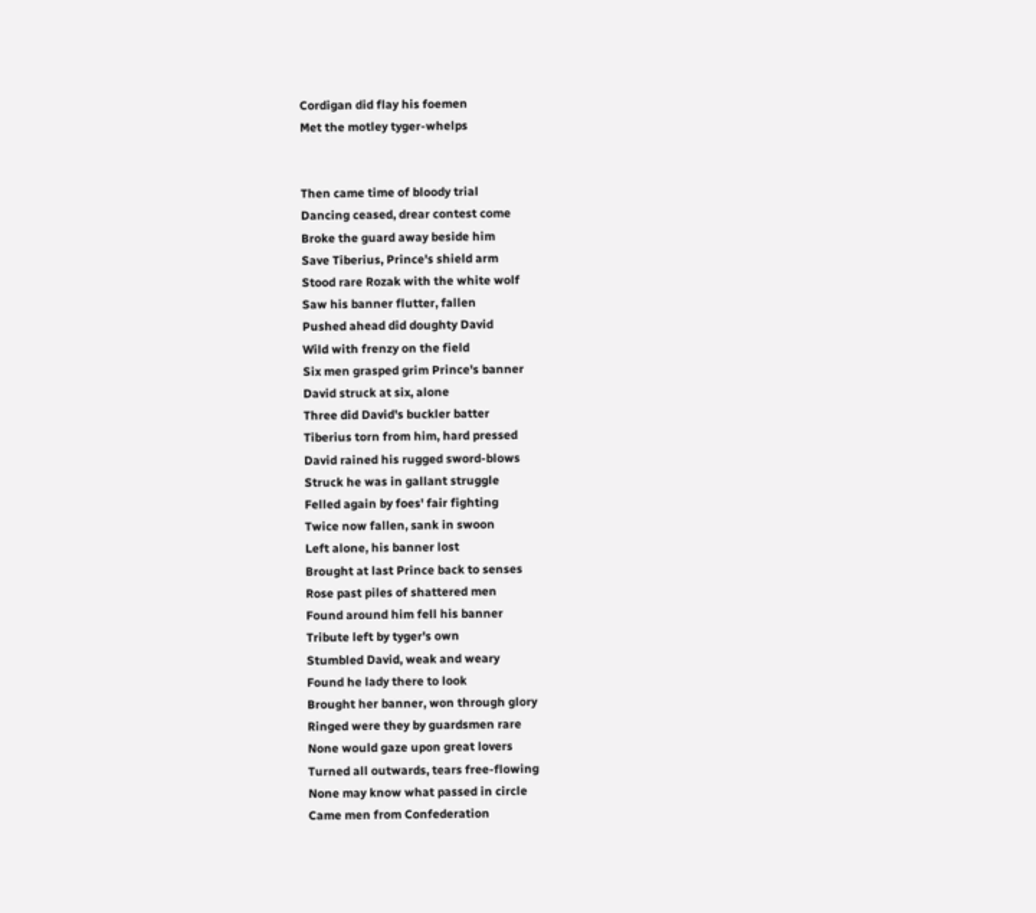Cordigan did flay his foemen
Met the motley tyger-whelps


Then came time of bloody trial
Dancing ceased, drear contest come
Broke the guard away beside him
Save Tiberius, Prince's shield arm
Stood rare Rozak with the white wolf
Saw his banner flutter, fallen
Pushed ahead did doughty David
Wild with frenzy on the field
Six men grasped grim Prince's banner
David struck at six, alone
Three did David's buckler batter
Tiberius torn from him, hard pressed
David rained his rugged sword-blows
Struck he was in gallant struggle
Felled again by foes' fair fighting
Twice now fallen, sank in swoon
Left alone, his banner lost
Brought at last Prince back to senses
Rose past piles of shattered men
Found around him fell his banner
Tribute left by tyger's own
Stumbled David, weak and weary
Found he lady there to look
Brought her banner, won through glory
Ringed were they by guardsmen rare
None would gaze upon great lovers
Turned all outwards, tears free-flowing
None may know what passed in circle
Came men from Confederation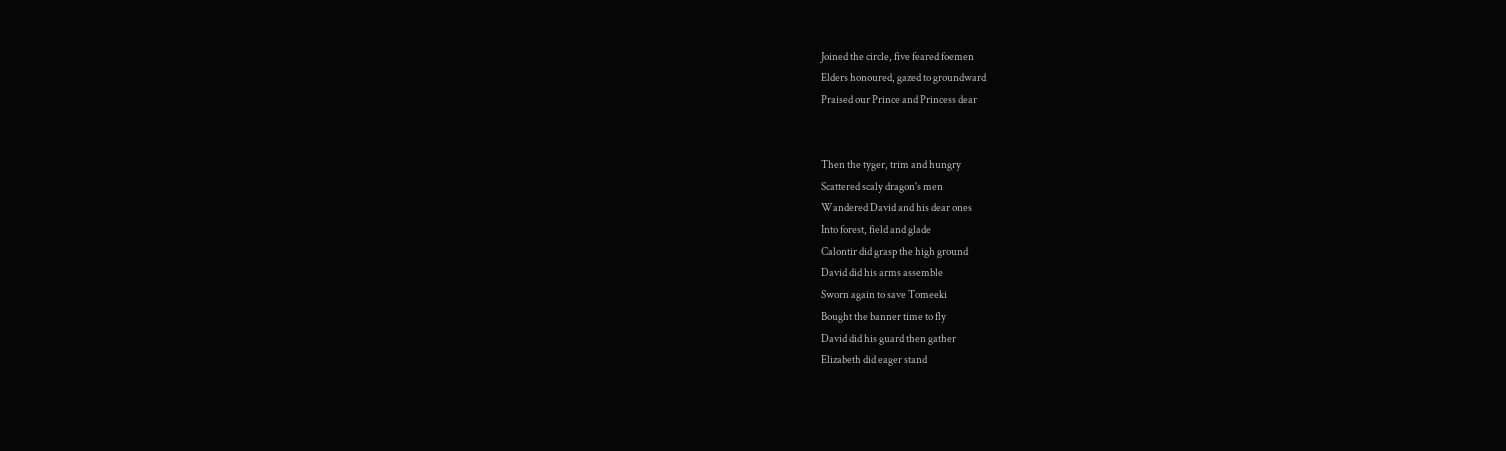Joined the circle, five feared foemen
Elders honoured, gazed to groundward
Praised our Prince and Princess dear


Then the tyger, trim and hungry
Scattered scaly dragon's men
Wandered David and his dear ones
Into forest, field and glade
Calontir did grasp the high ground
David did his arms assemble
Sworn again to save Tomeeki
Bought the banner time to fly
David did his guard then gather
Elizabeth did eager stand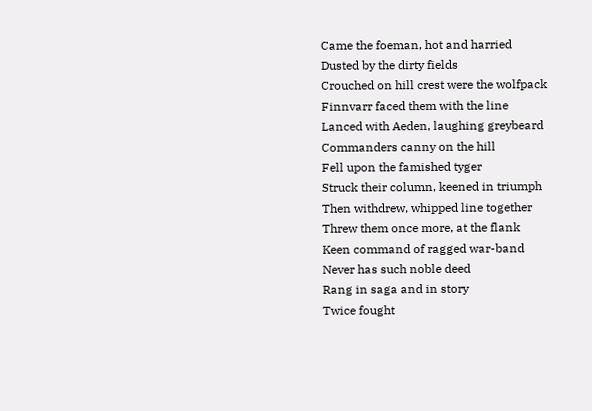Came the foeman, hot and harried
Dusted by the dirty fields
Crouched on hill crest were the wolfpack
Finnvarr faced them with the line
Lanced with Aeden, laughing greybeard
Commanders canny on the hill
Fell upon the famished tyger
Struck their column, keened in triumph
Then withdrew, whipped line together
Threw them once more, at the flank
Keen command of ragged war-band
Never has such noble deed
Rang in saga and in story
Twice fought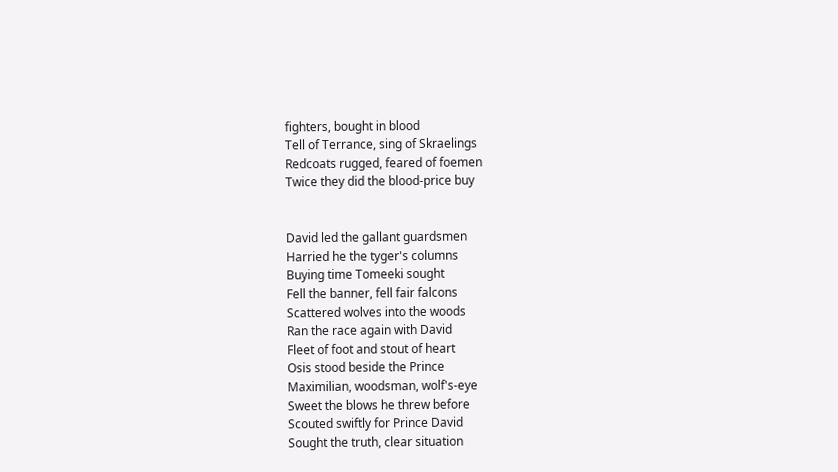fighters, bought in blood
Tell of Terrance, sing of Skraelings
Redcoats rugged, feared of foemen
Twice they did the blood-price buy


David led the gallant guardsmen
Harried he the tyger's columns
Buying time Tomeeki sought
Fell the banner, fell fair falcons
Scattered wolves into the woods
Ran the race again with David
Fleet of foot and stout of heart
Osis stood beside the Prince
Maximilian, woodsman, wolf's-eye
Sweet the blows he threw before
Scouted swiftly for Prince David
Sought the truth, clear situation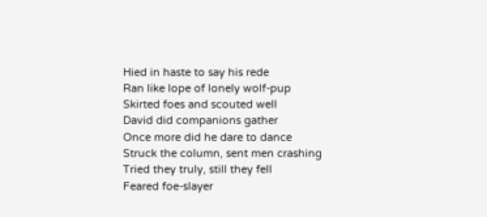Hied in haste to say his rede
Ran like lope of lonely wolf-pup
Skirted foes and scouted well
David did companions gather
Once more did he dare to dance
Struck the column, sent men crashing
Tried they truly, still they fell
Feared foe-slayer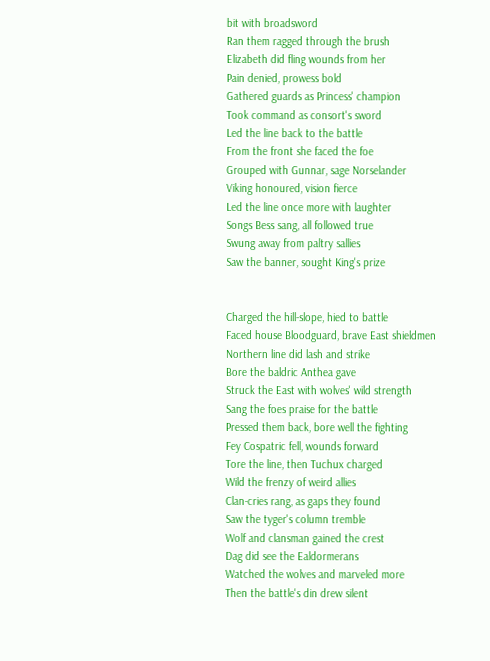bit with broadsword
Ran them ragged through the brush
Elizabeth did fling wounds from her
Pain denied, prowess bold
Gathered guards as Princess' champion
Took command as consort's sword
Led the line back to the battle
From the front she faced the foe
Grouped with Gunnar, sage Norselander
Viking honoured, vision fierce
Led the line once more with laughter
Songs Bess sang, all followed true
Swung away from paltry sallies
Saw the banner, sought King's prize


Charged the hill-slope, hied to battle
Faced house Bloodguard, brave East shieldmen
Northern line did lash and strike
Bore the baldric Anthea gave
Struck the East with wolves' wild strength
Sang the foes praise for the battle
Pressed them back, bore well the fighting
Fey Cospatric fell, wounds forward
Tore the line, then Tuchux charged
Wild the frenzy of weird allies
Clan-cries rang, as gaps they found
Saw the tyger's column tremble
Wolf and clansman gained the crest
Dag did see the Ealdormerans
Watched the wolves and marveled more
Then the battle's din drew silent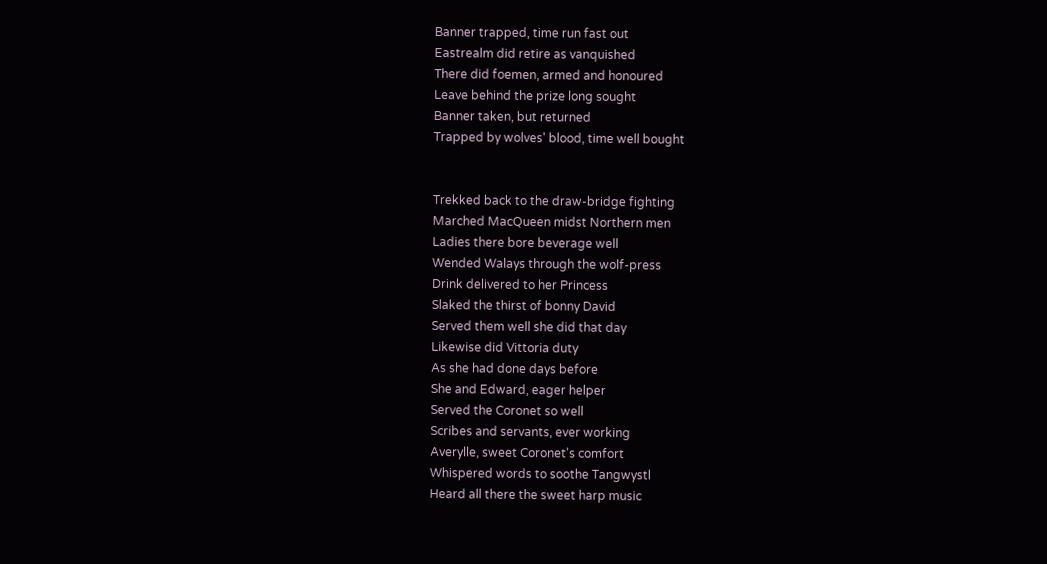Banner trapped, time run fast out
Eastrealm did retire as vanquished
There did foemen, armed and honoured
Leave behind the prize long sought
Banner taken, but returned
Trapped by wolves' blood, time well bought


Trekked back to the draw-bridge fighting
Marched MacQueen midst Northern men
Ladies there bore beverage well
Wended Walays through the wolf-press
Drink delivered to her Princess
Slaked the thirst of bonny David
Served them well she did that day
Likewise did Vittoria duty
As she had done days before
She and Edward, eager helper
Served the Coronet so well
Scribes and servants, ever working
Averylle, sweet Coronet's comfort
Whispered words to soothe Tangwystl
Heard all there the sweet harp music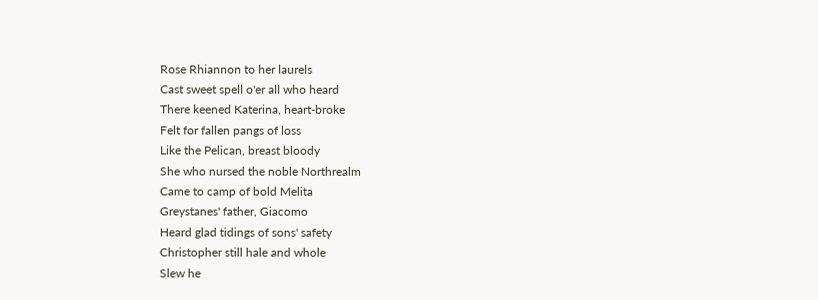Rose Rhiannon to her laurels
Cast sweet spell o'er all who heard
There keened Katerina, heart-broke
Felt for fallen pangs of loss
Like the Pelican, breast bloody
She who nursed the noble Northrealm
Came to camp of bold Melita
Greystanes' father, Giacomo
Heard glad tidings of sons' safety
Christopher still hale and whole
Slew he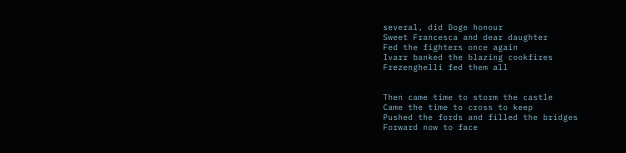several, did Doge honour
Sweet Francesca and dear daughter
Fed the fighters once again
Ivarr banked the blazing cookfires
Frezenghelli fed them all


Then came time to storm the castle
Came the time to cross to keep
Pushed the fords and filled the bridges
Forward now to face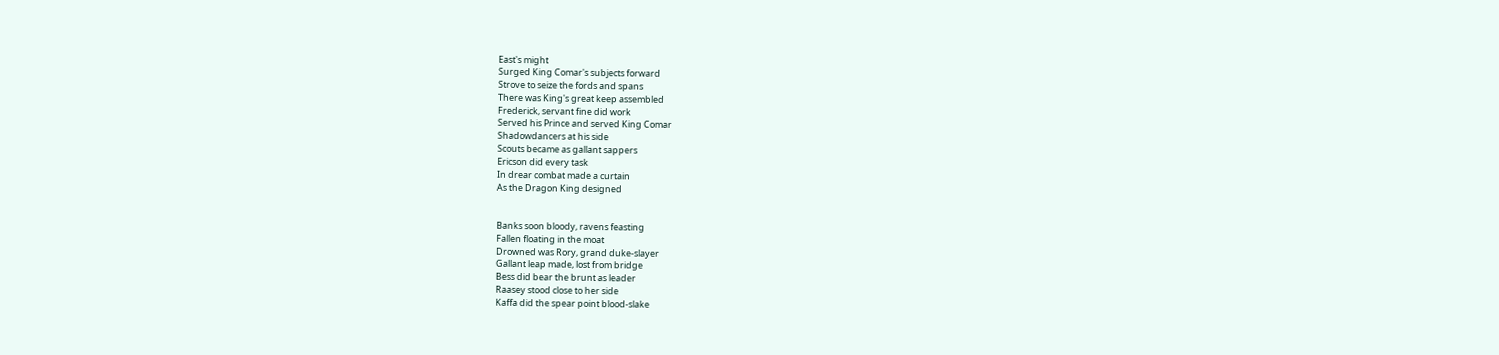East's might
Surged King Comar's subjects forward
Strove to seize the fords and spans
There was King's great keep assembled
Frederick, servant fine did work
Served his Prince and served King Comar
Shadowdancers at his side
Scouts became as gallant sappers
Ericson did every task
In drear combat made a curtain
As the Dragon King designed


Banks soon bloody, ravens feasting
Fallen floating in the moat
Drowned was Rory, grand duke-slayer
Gallant leap made, lost from bridge
Bess did bear the brunt as leader
Raasey stood close to her side
Kaffa did the spear point blood-slake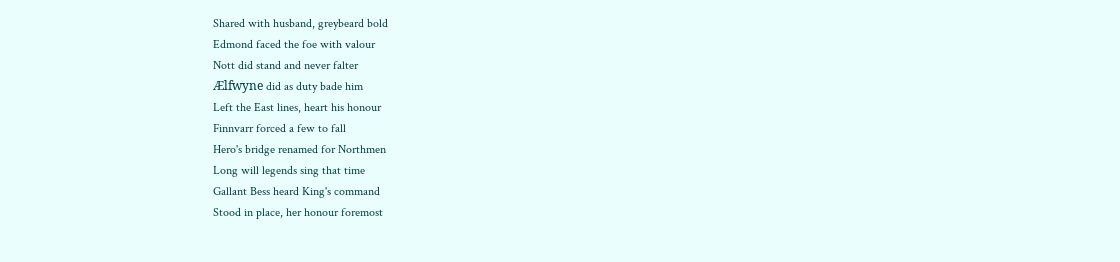Shared with husband, greybeard bold
Edmond faced the foe with valour
Nott did stand and never falter
Ælfwyne did as duty bade him
Left the East lines, heart his honour
Finnvarr forced a few to fall
Hero's bridge renamed for Northmen
Long will legends sing that time
Gallant Bess heard King's command
Stood in place, her honour foremost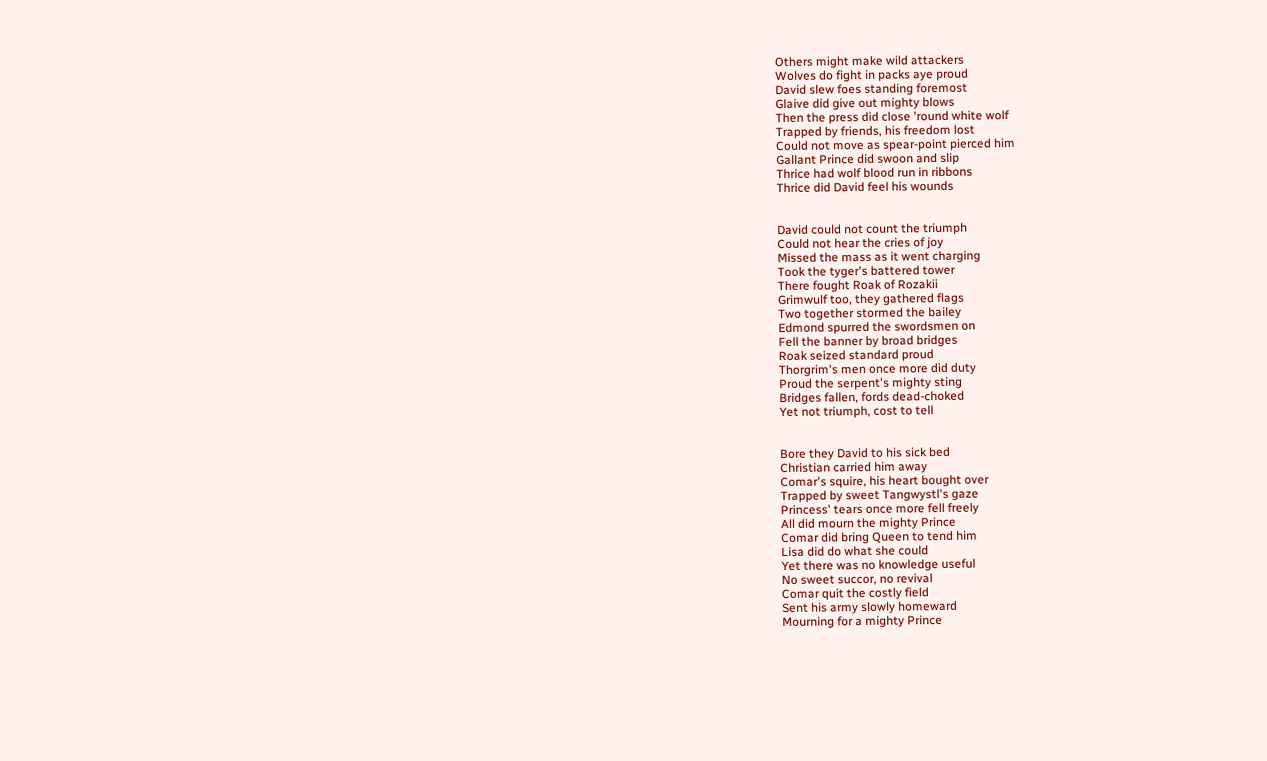Others might make wild attackers
Wolves do fight in packs aye proud
David slew foes standing foremost
Glaive did give out mighty blows
Then the press did close 'round white wolf
Trapped by friends, his freedom lost
Could not move as spear-point pierced him
Gallant Prince did swoon and slip
Thrice had wolf blood run in ribbons
Thrice did David feel his wounds


David could not count the triumph
Could not hear the cries of joy
Missed the mass as it went charging
Took the tyger's battered tower
There fought Roak of Rozakii
Grimwulf too, they gathered flags
Two together stormed the bailey
Edmond spurred the swordsmen on
Fell the banner by broad bridges
Roak seized standard proud
Thorgrim's men once more did duty
Proud the serpent's mighty sting
Bridges fallen, fords dead-choked
Yet not triumph, cost to tell


Bore they David to his sick bed
Christian carried him away
Comar's squire, his heart bought over
Trapped by sweet Tangwystl's gaze
Princess' tears once more fell freely
All did mourn the mighty Prince
Comar did bring Queen to tend him
Lisa did do what she could
Yet there was no knowledge useful
No sweet succor, no revival
Comar quit the costly field
Sent his army slowly homeward
Mourning for a mighty Prince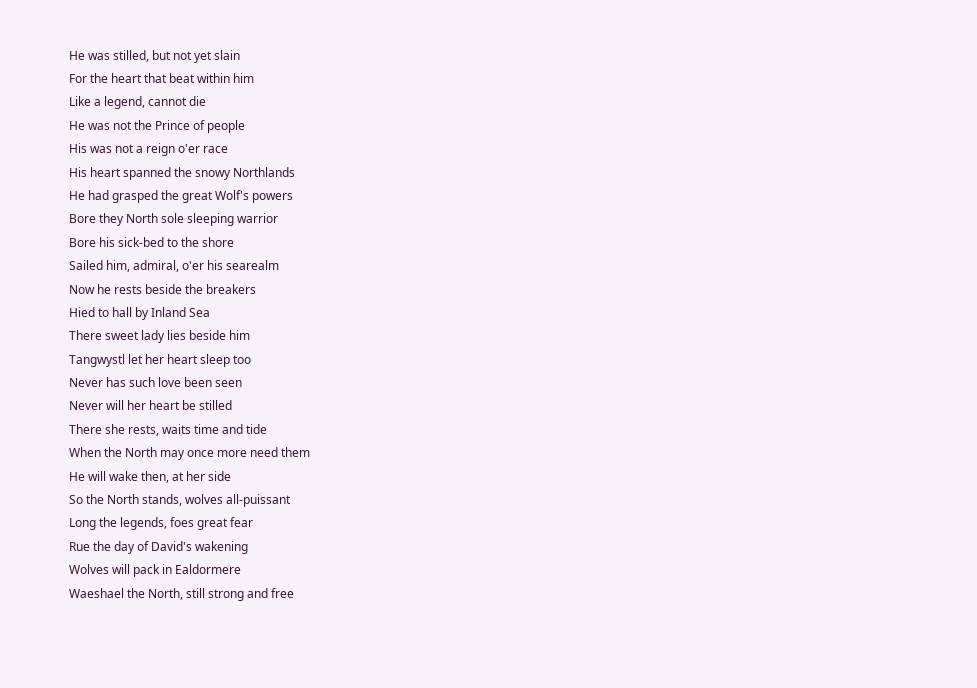He was stilled, but not yet slain
For the heart that beat within him
Like a legend, cannot die
He was not the Prince of people
His was not a reign o'er race
His heart spanned the snowy Northlands
He had grasped the great Wolf's powers
Bore they North sole sleeping warrior
Bore his sick-bed to the shore
Sailed him, admiral, o'er his searealm
Now he rests beside the breakers
Hied to hall by Inland Sea
There sweet lady lies beside him
Tangwystl let her heart sleep too
Never has such love been seen
Never will her heart be stilled
There she rests, waits time and tide
When the North may once more need them
He will wake then, at her side
So the North stands, wolves all-puissant
Long the legends, foes great fear
Rue the day of David's wakening
Wolves will pack in Ealdormere
Waeshael the North, still strong and free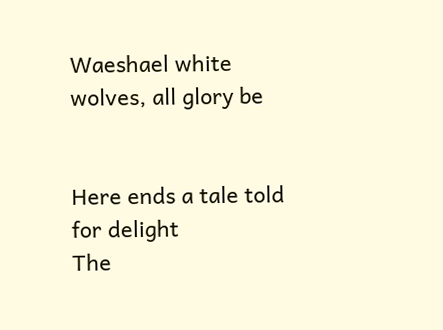Waeshael white wolves, all glory be


Here ends a tale told for delight
The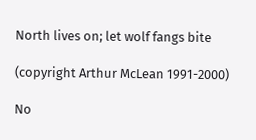North lives on; let wolf fangs bite

(copyright Arthur McLean 1991-2000)

No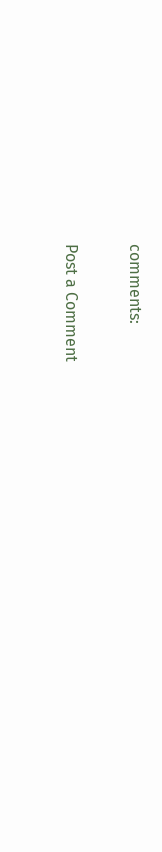comments:

Post a Comment